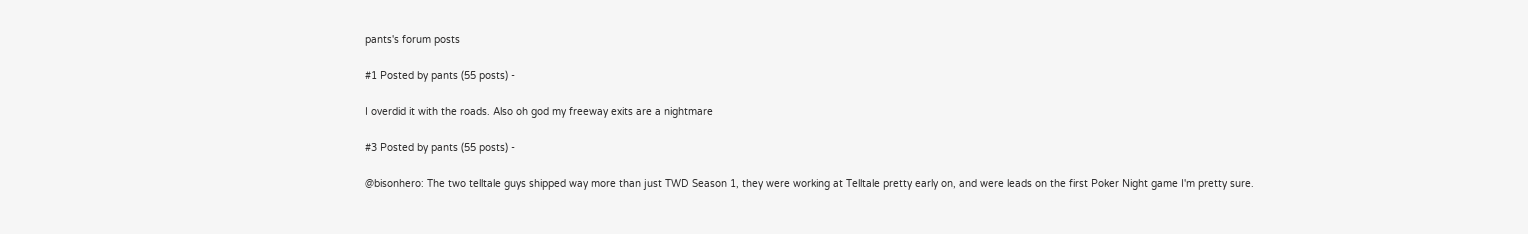pants's forum posts

#1 Posted by pants (55 posts) -

I overdid it with the roads. Also oh god my freeway exits are a nightmare

#3 Posted by pants (55 posts) -

@bisonhero: The two telltale guys shipped way more than just TWD Season 1, they were working at Telltale pretty early on, and were leads on the first Poker Night game I'm pretty sure.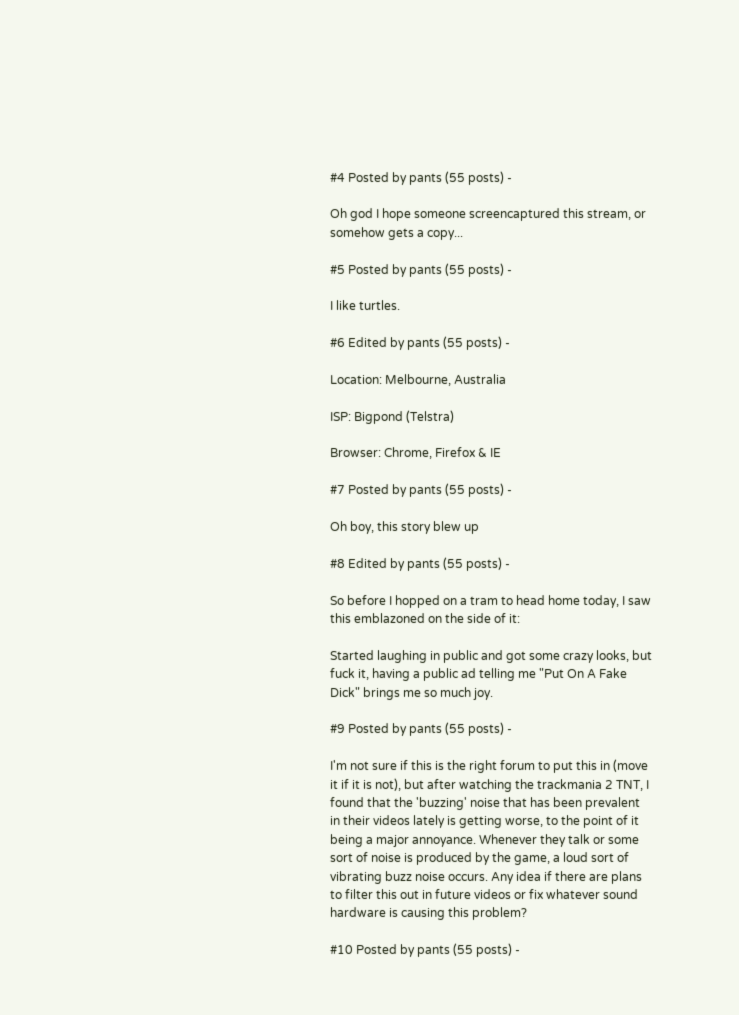#4 Posted by pants (55 posts) -

Oh god I hope someone screencaptured this stream, or somehow gets a copy...

#5 Posted by pants (55 posts) -

I like turtles.

#6 Edited by pants (55 posts) -

Location: Melbourne, Australia

ISP: Bigpond (Telstra)

Browser: Chrome, Firefox & IE

#7 Posted by pants (55 posts) -

Oh boy, this story blew up

#8 Edited by pants (55 posts) -

So before I hopped on a tram to head home today, I saw this emblazoned on the side of it:

Started laughing in public and got some crazy looks, but fuck it, having a public ad telling me "Put On A Fake Dick" brings me so much joy.

#9 Posted by pants (55 posts) -

I'm not sure if this is the right forum to put this in (move it if it is not), but after watching the trackmania 2 TNT, I found that the 'buzzing' noise that has been prevalent in their videos lately is getting worse, to the point of it being a major annoyance. Whenever they talk or some sort of noise is produced by the game, a loud sort of vibrating buzz noise occurs. Any idea if there are plans to filter this out in future videos or fix whatever sound hardware is causing this problem?

#10 Posted by pants (55 posts) -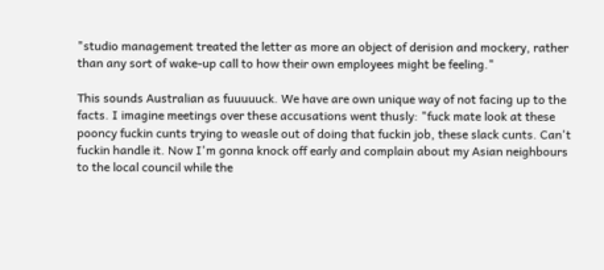"studio management treated the letter as more an object of derision and mockery, rather than any sort of wake-up call to how their own employees might be feeling."

This sounds Australian as fuuuuuck. We have are own unique way of not facing up to the facts. I imagine meetings over these accusations went thusly: "fuck mate look at these pooncy fuckin cunts trying to weasle out of doing that fuckin job, these slack cunts. Can't fuckin handle it. Now I'm gonna knock off early and complain about my Asian neighbours to the local council while the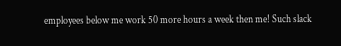employees below me work 50 more hours a week then me! Such slack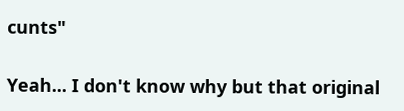cunts"

Yeah... I don't know why but that original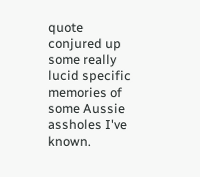quote conjured up some really lucid specific memories of some Aussie assholes I've known.